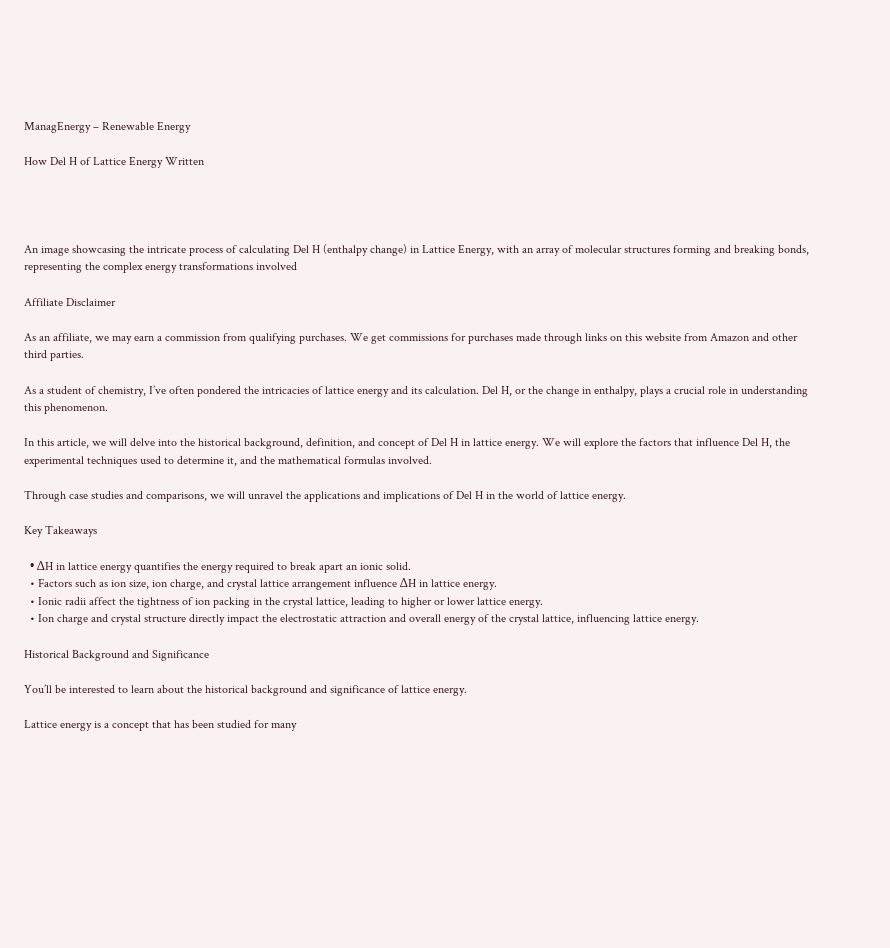ManagEnergy – Renewable Energy

How Del H of Lattice Energy Written




An image showcasing the intricate process of calculating Del H (enthalpy change) in Lattice Energy, with an array of molecular structures forming and breaking bonds, representing the complex energy transformations involved

Affiliate Disclaimer

As an affiliate, we may earn a commission from qualifying purchases. We get commissions for purchases made through links on this website from Amazon and other third parties.

As a student of chemistry, I’ve often pondered the intricacies of lattice energy and its calculation. Del H, or the change in enthalpy, plays a crucial role in understanding this phenomenon.

In this article, we will delve into the historical background, definition, and concept of Del H in lattice energy. We will explore the factors that influence Del H, the experimental techniques used to determine it, and the mathematical formulas involved.

Through case studies and comparisons, we will unravel the applications and implications of Del H in the world of lattice energy.

Key Takeaways

  • ΔH in lattice energy quantifies the energy required to break apart an ionic solid.
  • Factors such as ion size, ion charge, and crystal lattice arrangement influence ΔH in lattice energy.
  • Ionic radii affect the tightness of ion packing in the crystal lattice, leading to higher or lower lattice energy.
  • Ion charge and crystal structure directly impact the electrostatic attraction and overall energy of the crystal lattice, influencing lattice energy.

Historical Background and Significance

You’ll be interested to learn about the historical background and significance of lattice energy.

Lattice energy is a concept that has been studied for many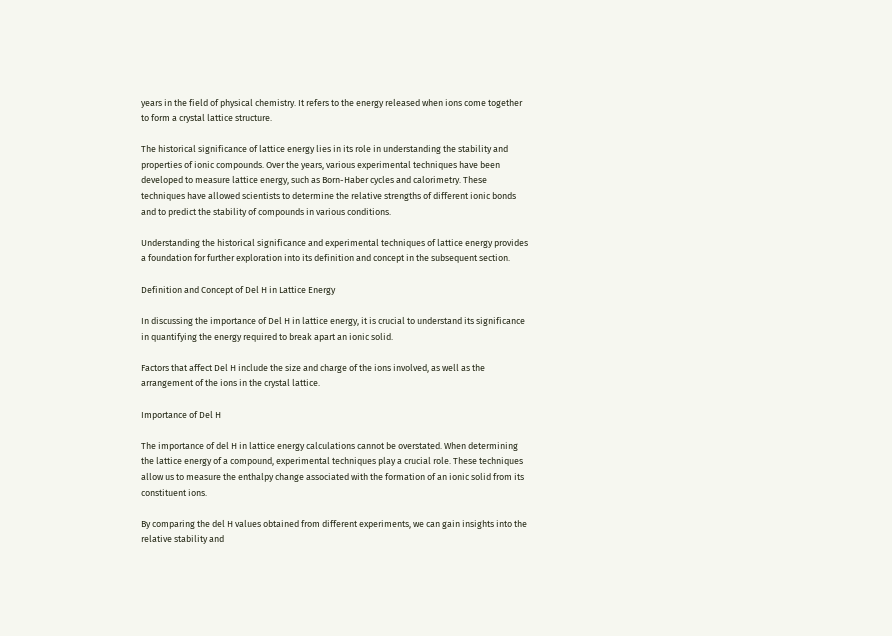years in the field of physical chemistry. It refers to the energy released when ions come together to form a crystal lattice structure.

The historical significance of lattice energy lies in its role in understanding the stability and properties of ionic compounds. Over the years, various experimental techniques have been developed to measure lattice energy, such as Born-Haber cycles and calorimetry. These techniques have allowed scientists to determine the relative strengths of different ionic bonds and to predict the stability of compounds in various conditions.

Understanding the historical significance and experimental techniques of lattice energy provides a foundation for further exploration into its definition and concept in the subsequent section.

Definition and Concept of Del H in Lattice Energy

In discussing the importance of Del H in lattice energy, it is crucial to understand its significance in quantifying the energy required to break apart an ionic solid.

Factors that affect Del H include the size and charge of the ions involved, as well as the arrangement of the ions in the crystal lattice.

Importance of Del H

The importance of del H in lattice energy calculations cannot be overstated. When determining the lattice energy of a compound, experimental techniques play a crucial role. These techniques allow us to measure the enthalpy change associated with the formation of an ionic solid from its constituent ions.

By comparing the del H values obtained from different experiments, we can gain insights into the relative stability and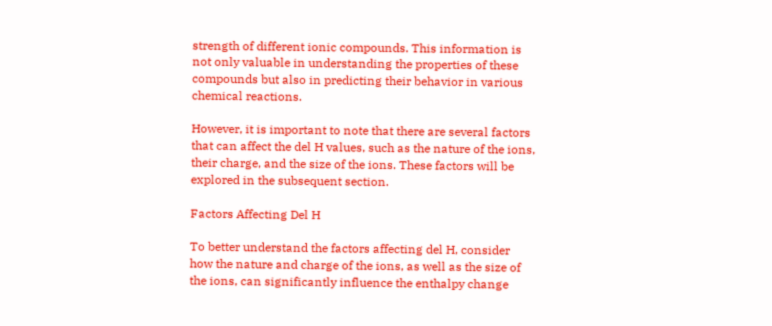strength of different ionic compounds. This information is not only valuable in understanding the properties of these compounds but also in predicting their behavior in various chemical reactions.

However, it is important to note that there are several factors that can affect the del H values, such as the nature of the ions, their charge, and the size of the ions. These factors will be explored in the subsequent section.

Factors Affecting Del H

To better understand the factors affecting del H, consider how the nature and charge of the ions, as well as the size of the ions, can significantly influence the enthalpy change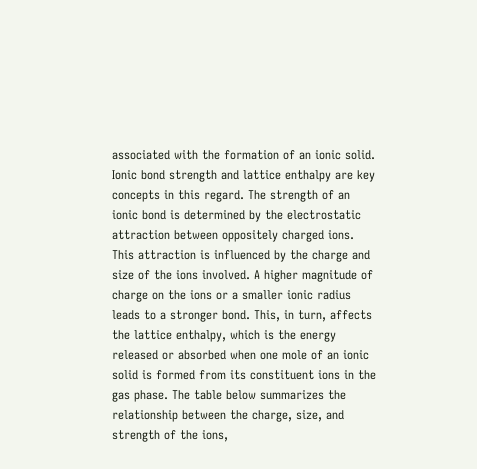associated with the formation of an ionic solid. Ionic bond strength and lattice enthalpy are key concepts in this regard. The strength of an ionic bond is determined by the electrostatic attraction between oppositely charged ions. This attraction is influenced by the charge and size of the ions involved. A higher magnitude of charge on the ions or a smaller ionic radius leads to a stronger bond. This, in turn, affects the lattice enthalpy, which is the energy released or absorbed when one mole of an ionic solid is formed from its constituent ions in the gas phase. The table below summarizes the relationship between the charge, size, and strength of the ions,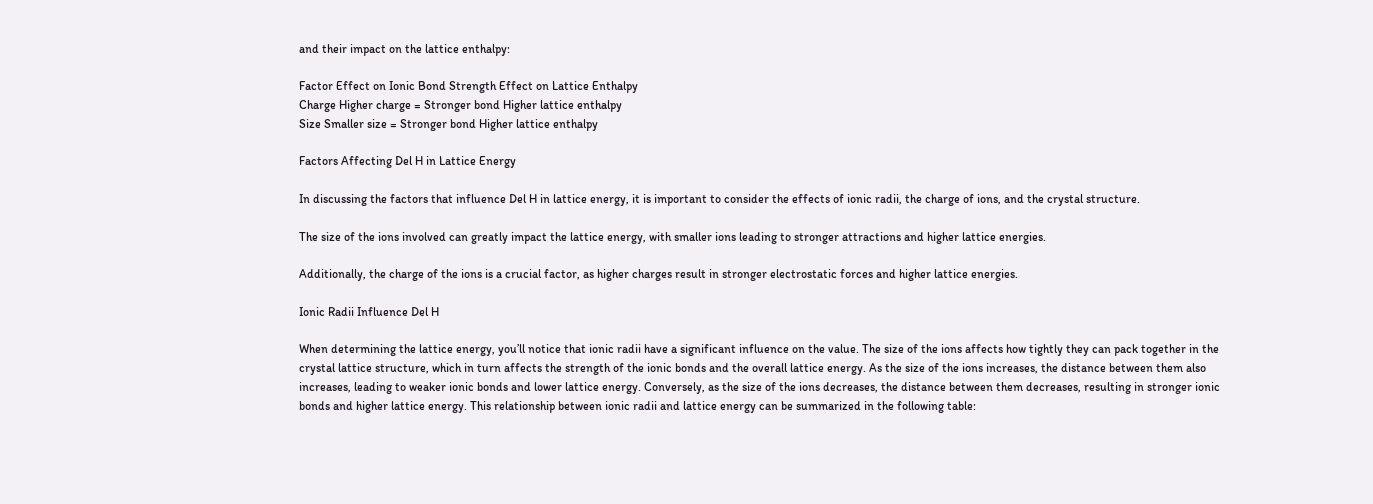and their impact on the lattice enthalpy:

Factor Effect on Ionic Bond Strength Effect on Lattice Enthalpy
Charge Higher charge = Stronger bond Higher lattice enthalpy
Size Smaller size = Stronger bond Higher lattice enthalpy

Factors Affecting Del H in Lattice Energy

In discussing the factors that influence Del H in lattice energy, it is important to consider the effects of ionic radii, the charge of ions, and the crystal structure.

The size of the ions involved can greatly impact the lattice energy, with smaller ions leading to stronger attractions and higher lattice energies.

Additionally, the charge of the ions is a crucial factor, as higher charges result in stronger electrostatic forces and higher lattice energies.

Ionic Radii Influence Del H

When determining the lattice energy, you’ll notice that ionic radii have a significant influence on the value. The size of the ions affects how tightly they can pack together in the crystal lattice structure, which in turn affects the strength of the ionic bonds and the overall lattice energy. As the size of the ions increases, the distance between them also increases, leading to weaker ionic bonds and lower lattice energy. Conversely, as the size of the ions decreases, the distance between them decreases, resulting in stronger ionic bonds and higher lattice energy. This relationship between ionic radii and lattice energy can be summarized in the following table: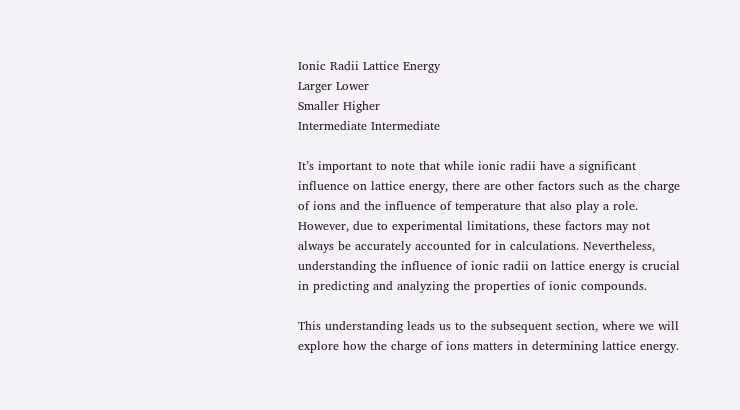Ionic Radii Lattice Energy
Larger Lower
Smaller Higher
Intermediate Intermediate

It’s important to note that while ionic radii have a significant influence on lattice energy, there are other factors such as the charge of ions and the influence of temperature that also play a role. However, due to experimental limitations, these factors may not always be accurately accounted for in calculations. Nevertheless, understanding the influence of ionic radii on lattice energy is crucial in predicting and analyzing the properties of ionic compounds.

This understanding leads us to the subsequent section, where we will explore how the charge of ions matters in determining lattice energy.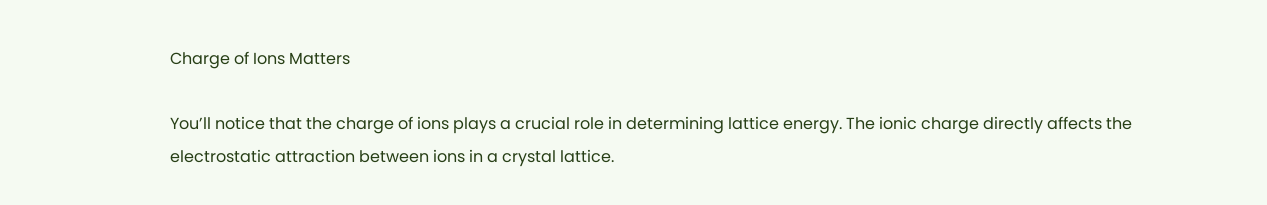Charge of Ions Matters

You’ll notice that the charge of ions plays a crucial role in determining lattice energy. The ionic charge directly affects the electrostatic attraction between ions in a crystal lattice.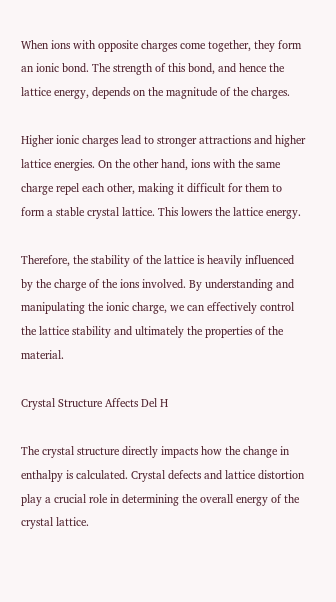When ions with opposite charges come together, they form an ionic bond. The strength of this bond, and hence the lattice energy, depends on the magnitude of the charges.

Higher ionic charges lead to stronger attractions and higher lattice energies. On the other hand, ions with the same charge repel each other, making it difficult for them to form a stable crystal lattice. This lowers the lattice energy.

Therefore, the stability of the lattice is heavily influenced by the charge of the ions involved. By understanding and manipulating the ionic charge, we can effectively control the lattice stability and ultimately the properties of the material.

Crystal Structure Affects Del H

The crystal structure directly impacts how the change in enthalpy is calculated. Crystal defects and lattice distortion play a crucial role in determining the overall energy of the crystal lattice.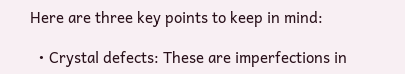Here are three key points to keep in mind:

  • Crystal defects: These are imperfections in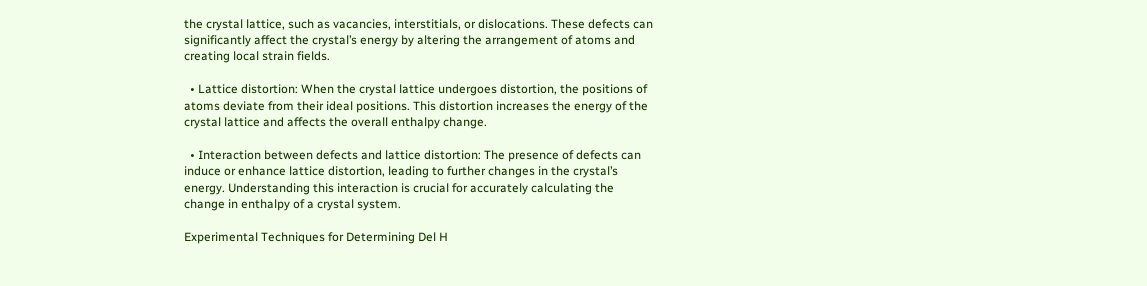the crystal lattice, such as vacancies, interstitials, or dislocations. These defects can significantly affect the crystal’s energy by altering the arrangement of atoms and creating local strain fields.

  • Lattice distortion: When the crystal lattice undergoes distortion, the positions of atoms deviate from their ideal positions. This distortion increases the energy of the crystal lattice and affects the overall enthalpy change.

  • Interaction between defects and lattice distortion: The presence of defects can induce or enhance lattice distortion, leading to further changes in the crystal’s energy. Understanding this interaction is crucial for accurately calculating the change in enthalpy of a crystal system.

Experimental Techniques for Determining Del H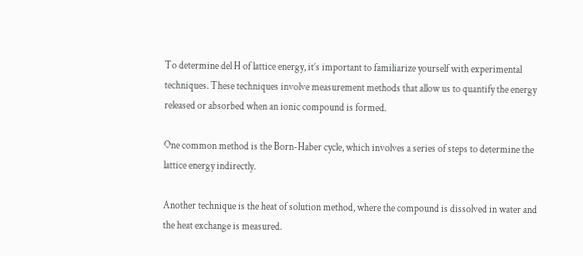To determine del H of lattice energy, it’s important to familiarize yourself with experimental techniques. These techniques involve measurement methods that allow us to quantify the energy released or absorbed when an ionic compound is formed.

One common method is the Born-Haber cycle, which involves a series of steps to determine the lattice energy indirectly.

Another technique is the heat of solution method, where the compound is dissolved in water and the heat exchange is measured.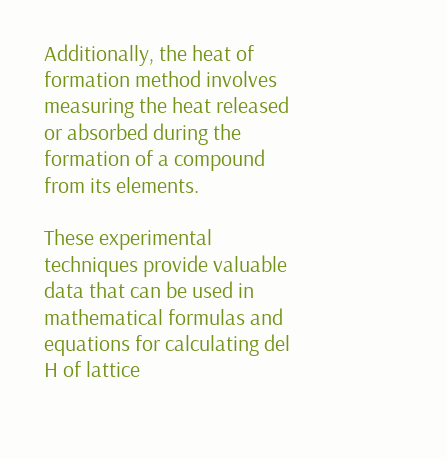Additionally, the heat of formation method involves measuring the heat released or absorbed during the formation of a compound from its elements.

These experimental techniques provide valuable data that can be used in mathematical formulas and equations for calculating del H of lattice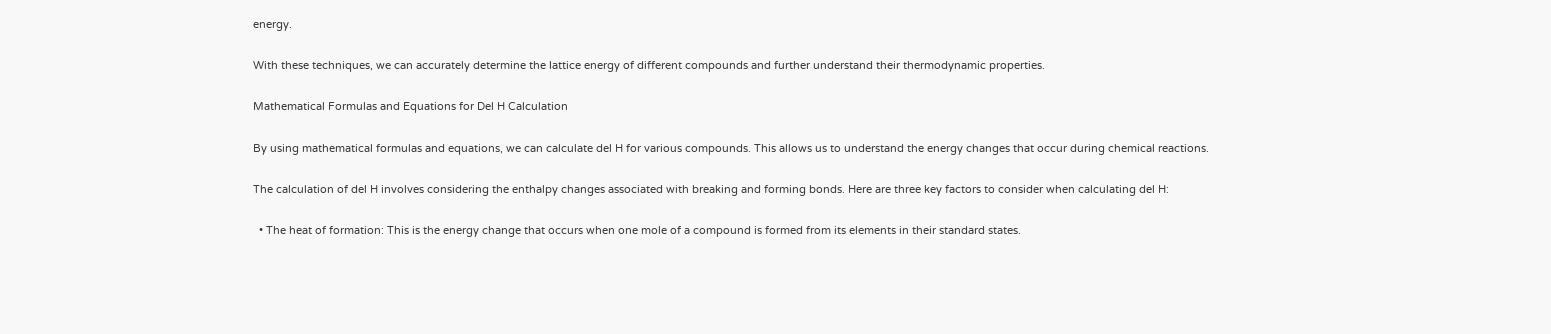energy.

With these techniques, we can accurately determine the lattice energy of different compounds and further understand their thermodynamic properties.

Mathematical Formulas and Equations for Del H Calculation

By using mathematical formulas and equations, we can calculate del H for various compounds. This allows us to understand the energy changes that occur during chemical reactions.

The calculation of del H involves considering the enthalpy changes associated with breaking and forming bonds. Here are three key factors to consider when calculating del H:

  • The heat of formation: This is the energy change that occurs when one mole of a compound is formed from its elements in their standard states.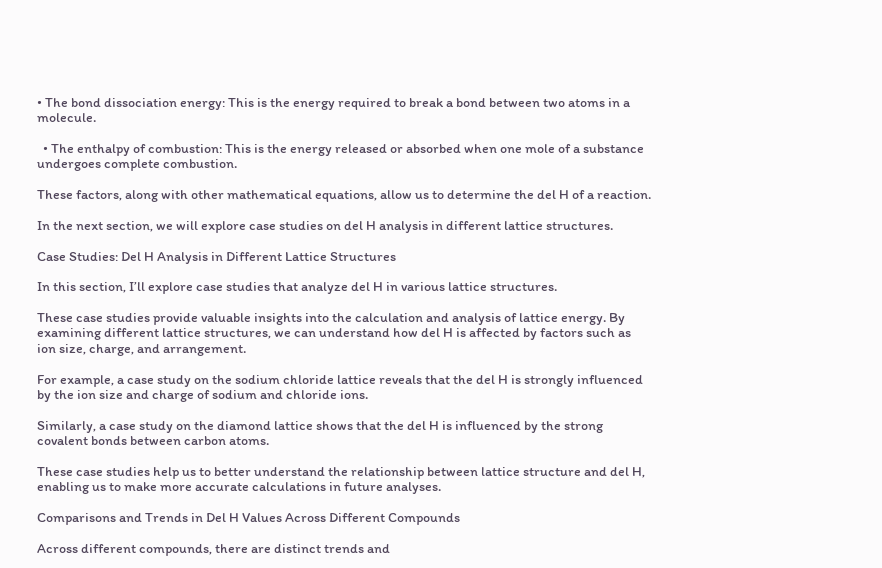• The bond dissociation energy: This is the energy required to break a bond between two atoms in a molecule.

  • The enthalpy of combustion: This is the energy released or absorbed when one mole of a substance undergoes complete combustion.

These factors, along with other mathematical equations, allow us to determine the del H of a reaction.

In the next section, we will explore case studies on del H analysis in different lattice structures.

Case Studies: Del H Analysis in Different Lattice Structures

In this section, I’ll explore case studies that analyze del H in various lattice structures.

These case studies provide valuable insights into the calculation and analysis of lattice energy. By examining different lattice structures, we can understand how del H is affected by factors such as ion size, charge, and arrangement.

For example, a case study on the sodium chloride lattice reveals that the del H is strongly influenced by the ion size and charge of sodium and chloride ions.

Similarly, a case study on the diamond lattice shows that the del H is influenced by the strong covalent bonds between carbon atoms.

These case studies help us to better understand the relationship between lattice structure and del H, enabling us to make more accurate calculations in future analyses.

Comparisons and Trends in Del H Values Across Different Compounds

Across different compounds, there are distinct trends and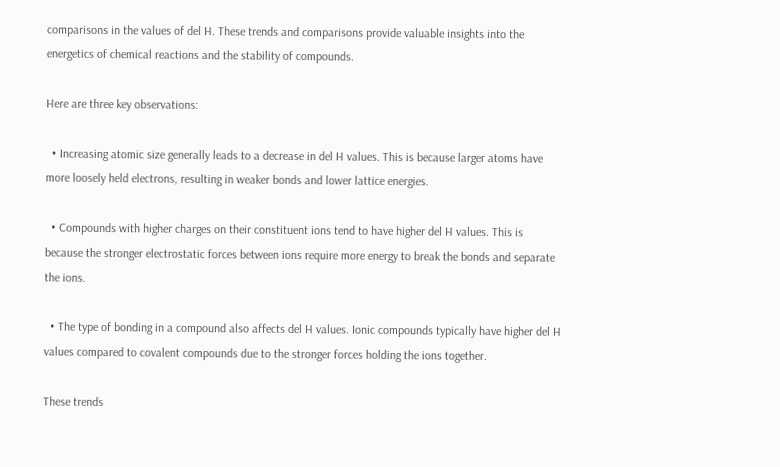comparisons in the values of del H. These trends and comparisons provide valuable insights into the energetics of chemical reactions and the stability of compounds.

Here are three key observations:

  • Increasing atomic size generally leads to a decrease in del H values. This is because larger atoms have more loosely held electrons, resulting in weaker bonds and lower lattice energies.

  • Compounds with higher charges on their constituent ions tend to have higher del H values. This is because the stronger electrostatic forces between ions require more energy to break the bonds and separate the ions.

  • The type of bonding in a compound also affects del H values. Ionic compounds typically have higher del H values compared to covalent compounds due to the stronger forces holding the ions together.

These trends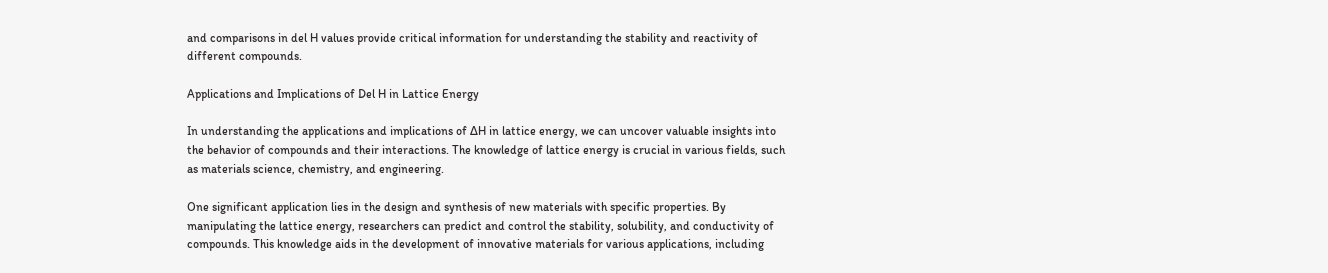and comparisons in del H values provide critical information for understanding the stability and reactivity of different compounds.

Applications and Implications of Del H in Lattice Energy

In understanding the applications and implications of ΔH in lattice energy, we can uncover valuable insights into the behavior of compounds and their interactions. The knowledge of lattice energy is crucial in various fields, such as materials science, chemistry, and engineering.

One significant application lies in the design and synthesis of new materials with specific properties. By manipulating the lattice energy, researchers can predict and control the stability, solubility, and conductivity of compounds. This knowledge aids in the development of innovative materials for various applications, including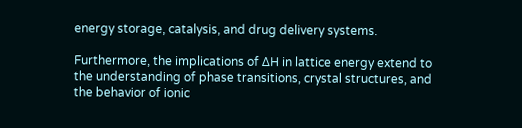energy storage, catalysis, and drug delivery systems.

Furthermore, the implications of ΔH in lattice energy extend to the understanding of phase transitions, crystal structures, and the behavior of ionic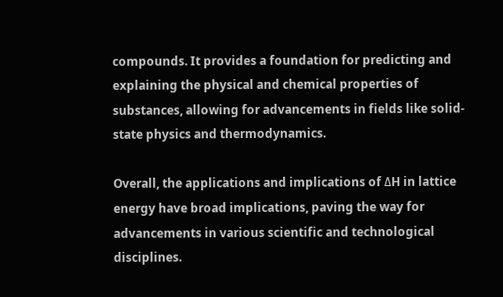compounds. It provides a foundation for predicting and explaining the physical and chemical properties of substances, allowing for advancements in fields like solid-state physics and thermodynamics.

Overall, the applications and implications of ΔH in lattice energy have broad implications, paving the way for advancements in various scientific and technological disciplines.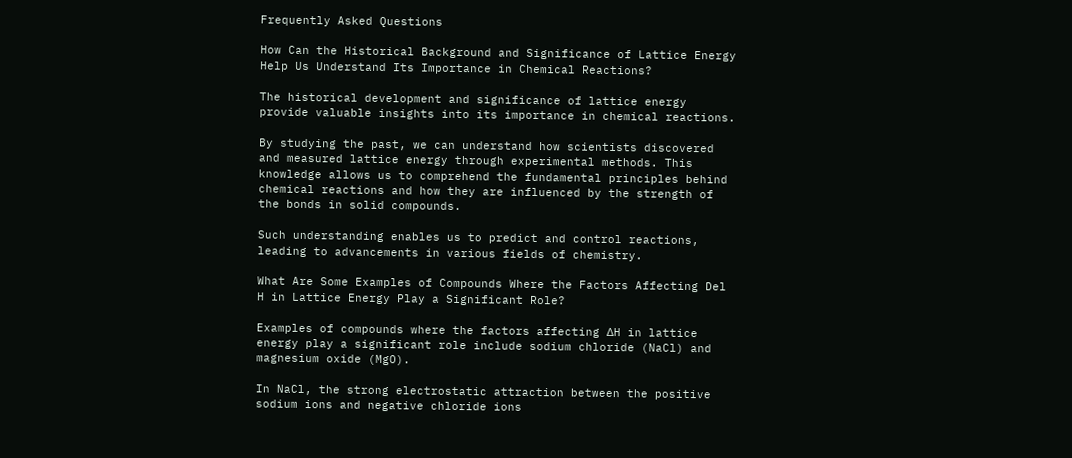Frequently Asked Questions

How Can the Historical Background and Significance of Lattice Energy Help Us Understand Its Importance in Chemical Reactions?

The historical development and significance of lattice energy provide valuable insights into its importance in chemical reactions.

By studying the past, we can understand how scientists discovered and measured lattice energy through experimental methods. This knowledge allows us to comprehend the fundamental principles behind chemical reactions and how they are influenced by the strength of the bonds in solid compounds.

Such understanding enables us to predict and control reactions, leading to advancements in various fields of chemistry.

What Are Some Examples of Compounds Where the Factors Affecting Del H in Lattice Energy Play a Significant Role?

Examples of compounds where the factors affecting ΔH in lattice energy play a significant role include sodium chloride (NaCl) and magnesium oxide (MgO).

In NaCl, the strong electrostatic attraction between the positive sodium ions and negative chloride ions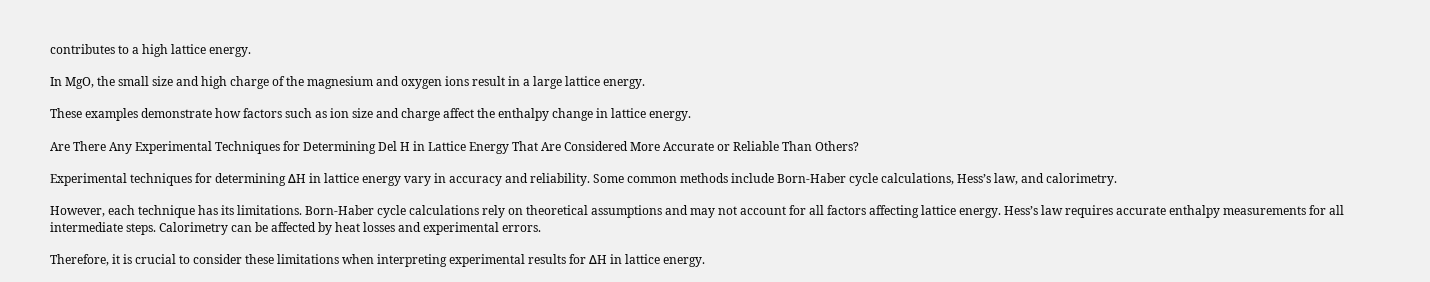contributes to a high lattice energy.

In MgO, the small size and high charge of the magnesium and oxygen ions result in a large lattice energy.

These examples demonstrate how factors such as ion size and charge affect the enthalpy change in lattice energy.

Are There Any Experimental Techniques for Determining Del H in Lattice Energy That Are Considered More Accurate or Reliable Than Others?

Experimental techniques for determining ΔH in lattice energy vary in accuracy and reliability. Some common methods include Born-Haber cycle calculations, Hess’s law, and calorimetry.

However, each technique has its limitations. Born-Haber cycle calculations rely on theoretical assumptions and may not account for all factors affecting lattice energy. Hess’s law requires accurate enthalpy measurements for all intermediate steps. Calorimetry can be affected by heat losses and experimental errors.

Therefore, it is crucial to consider these limitations when interpreting experimental results for ΔH in lattice energy.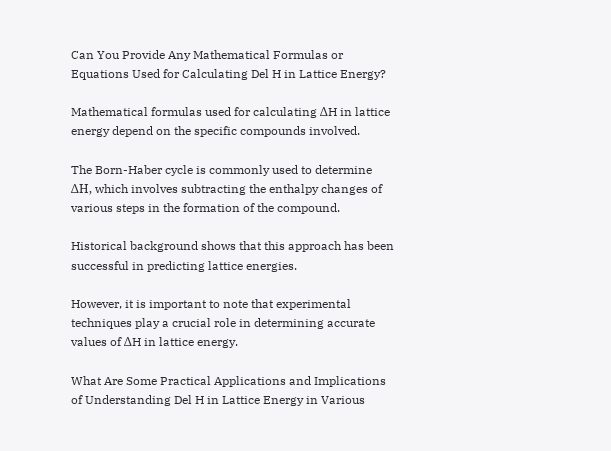Can You Provide Any Mathematical Formulas or Equations Used for Calculating Del H in Lattice Energy?

Mathematical formulas used for calculating ΔH in lattice energy depend on the specific compounds involved.

The Born-Haber cycle is commonly used to determine ΔH, which involves subtracting the enthalpy changes of various steps in the formation of the compound.

Historical background shows that this approach has been successful in predicting lattice energies.

However, it is important to note that experimental techniques play a crucial role in determining accurate values of ΔH in lattice energy.

What Are Some Practical Applications and Implications of Understanding Del H in Lattice Energy in Various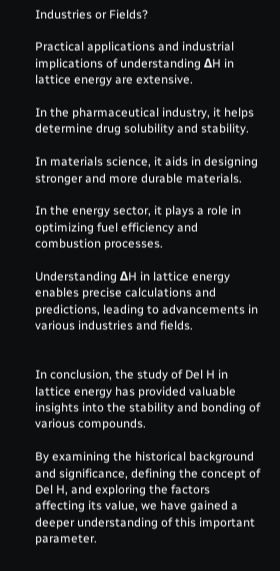Industries or Fields?

Practical applications and industrial implications of understanding ΔH in lattice energy are extensive.

In the pharmaceutical industry, it helps determine drug solubility and stability.

In materials science, it aids in designing stronger and more durable materials.

In the energy sector, it plays a role in optimizing fuel efficiency and combustion processes.

Understanding ΔH in lattice energy enables precise calculations and predictions, leading to advancements in various industries and fields.


In conclusion, the study of Del H in lattice energy has provided valuable insights into the stability and bonding of various compounds.

By examining the historical background and significance, defining the concept of Del H, and exploring the factors affecting its value, we have gained a deeper understanding of this important parameter.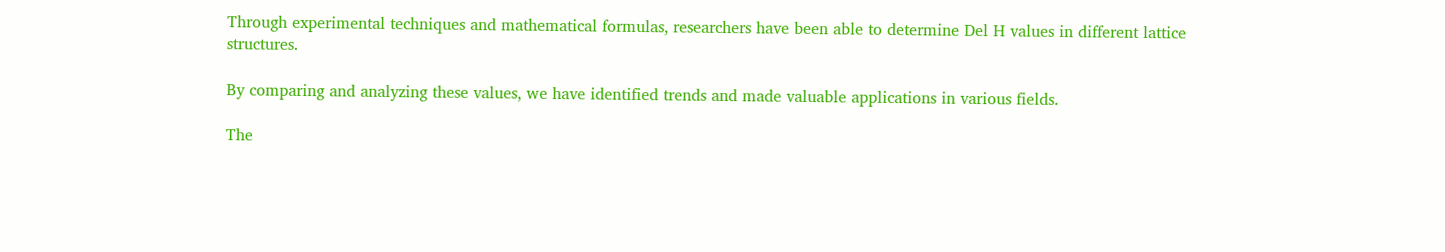Through experimental techniques and mathematical formulas, researchers have been able to determine Del H values in different lattice structures.

By comparing and analyzing these values, we have identified trends and made valuable applications in various fields.

The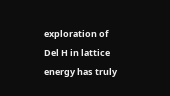exploration of Del H in lattice energy has truly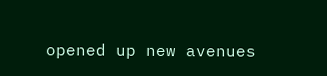opened up new avenues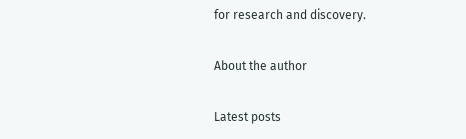for research and discovery.

About the author

Latest posts